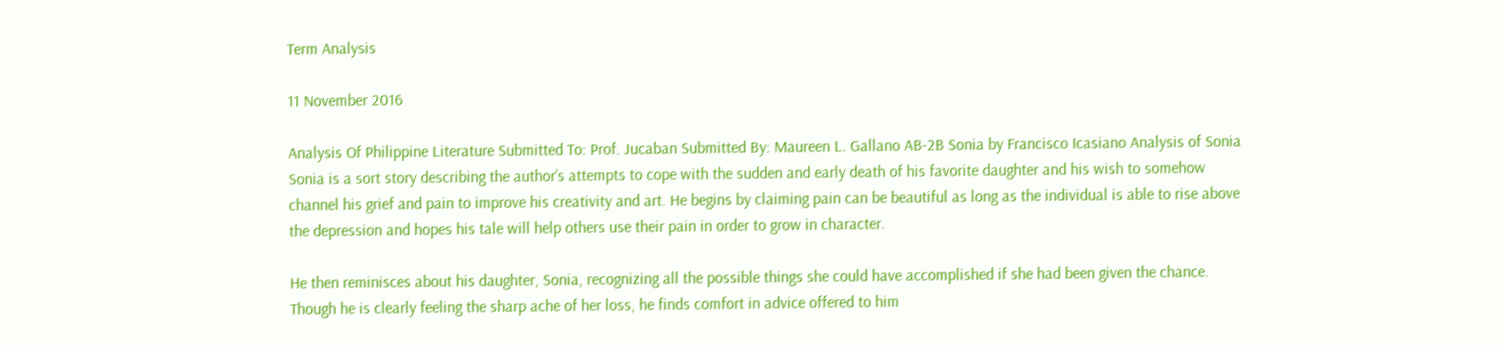Term Analysis

11 November 2016

Analysis Of Philippine Literature Submitted To: Prof. Jucaban Submitted By: Maureen L. Gallano AB-2B Sonia by Francisco Icasiano Analysis of Sonia Sonia is a sort story describing the author’s attempts to cope with the sudden and early death of his favorite daughter and his wish to somehow channel his grief and pain to improve his creativity and art. He begins by claiming pain can be beautiful as long as the individual is able to rise above the depression and hopes his tale will help others use their pain in order to grow in character.

He then reminisces about his daughter, Sonia, recognizing all the possible things she could have accomplished if she had been given the chance. Though he is clearly feeling the sharp ache of her loss, he finds comfort in advice offered to him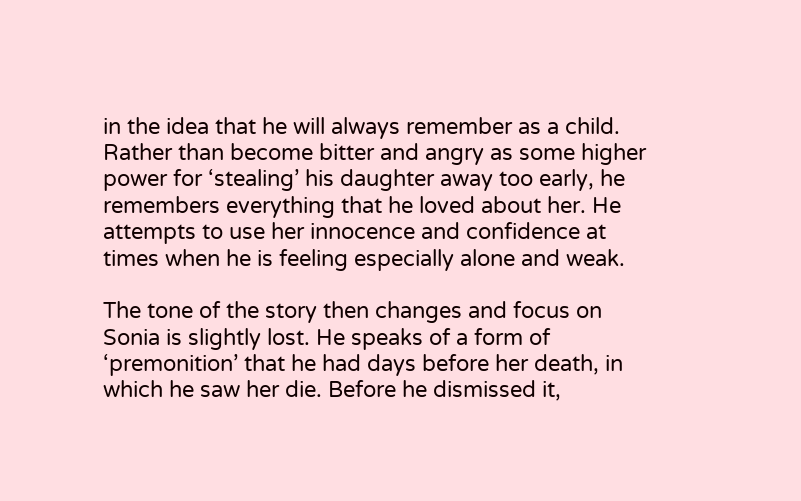in the idea that he will always remember as a child. Rather than become bitter and angry as some higher power for ‘stealing’ his daughter away too early, he remembers everything that he loved about her. He attempts to use her innocence and confidence at times when he is feeling especially alone and weak.

The tone of the story then changes and focus on Sonia is slightly lost. He speaks of a form of ‘premonition’ that he had days before her death, in which he saw her die. Before he dismissed it,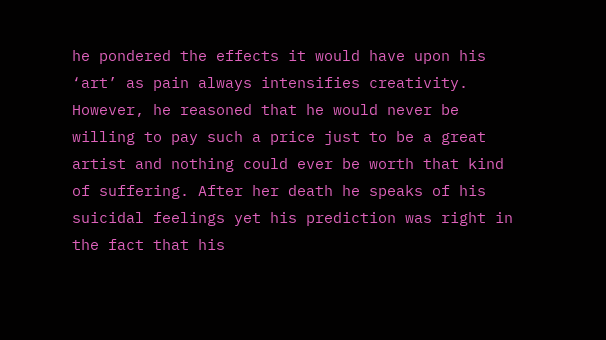he pondered the effects it would have upon his ‘art’ as pain always intensifies creativity. However, he reasoned that he would never be willing to pay such a price just to be a great artist and nothing could ever be worth that kind of suffering. After her death he speaks of his suicidal feelings yet his prediction was right in the fact that his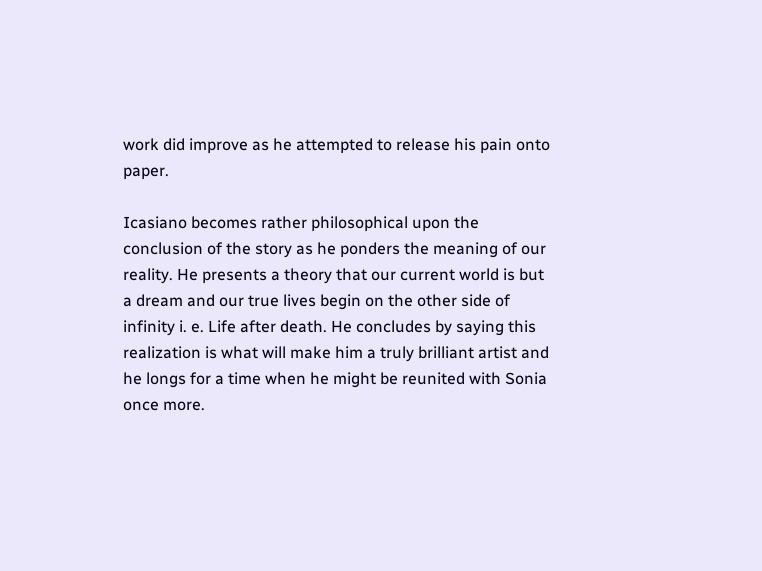work did improve as he attempted to release his pain onto paper.

Icasiano becomes rather philosophical upon the conclusion of the story as he ponders the meaning of our reality. He presents a theory that our current world is but a dream and our true lives begin on the other side of infinity i. e. Life after death. He concludes by saying this realization is what will make him a truly brilliant artist and he longs for a time when he might be reunited with Sonia once more.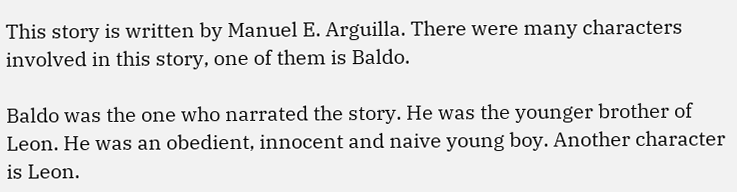This story is written by Manuel E. Arguilla. There were many characters involved in this story, one of them is Baldo.

Baldo was the one who narrated the story. He was the younger brother of Leon. He was an obedient, innocent and naive young boy. Another character is Leon.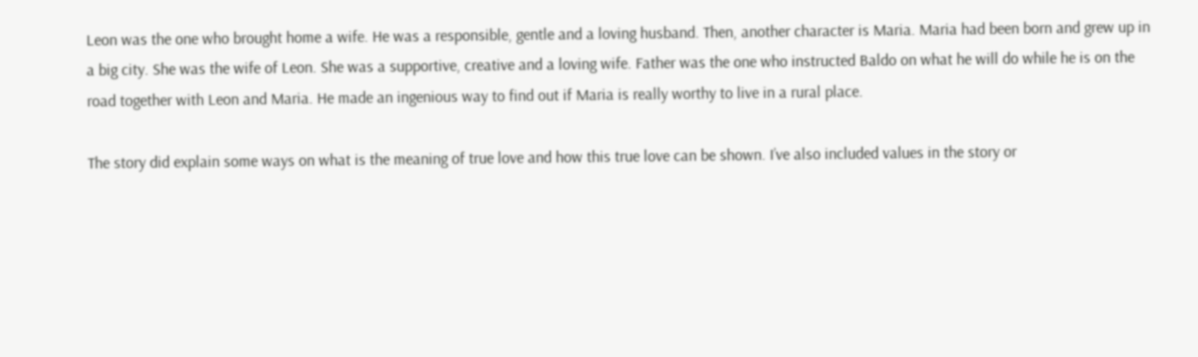Leon was the one who brought home a wife. He was a responsible, gentle and a loving husband. Then, another character is Maria. Maria had been born and grew up in a big city. She was the wife of Leon. She was a supportive, creative and a loving wife. Father was the one who instructed Baldo on what he will do while he is on the road together with Leon and Maria. He made an ingenious way to find out if Maria is really worthy to live in a rural place.

The story did explain some ways on what is the meaning of true love and how this true love can be shown. I’ve also included values in the story or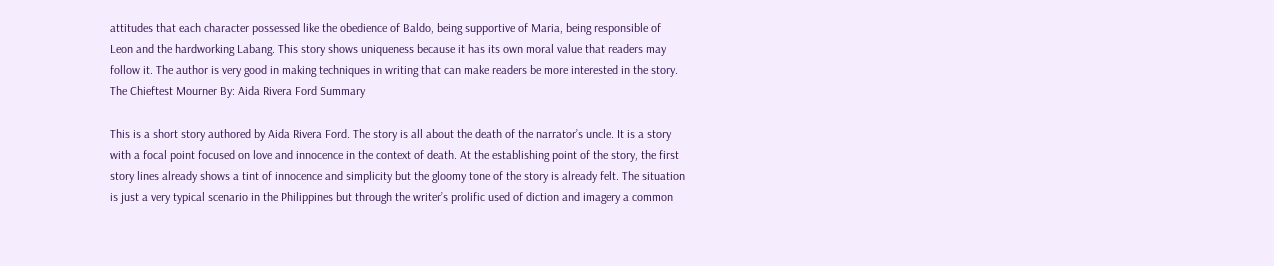attitudes that each character possessed like the obedience of Baldo, being supportive of Maria, being responsible of Leon and the hardworking Labang. This story shows uniqueness because it has its own moral value that readers may follow it. The author is very good in making techniques in writing that can make readers be more interested in the story. The Chieftest Mourner By: Aida Rivera Ford Summary

This is a short story authored by Aida Rivera Ford. The story is all about the death of the narrator’s uncle. It is a story with a focal point focused on love and innocence in the context of death. At the establishing point of the story, the first story lines already shows a tint of innocence and simplicity but the gloomy tone of the story is already felt. The situation is just a very typical scenario in the Philippines but through the writer’s prolific used of diction and imagery a common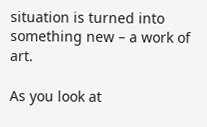situation is turned into something new – a work of art.

As you look at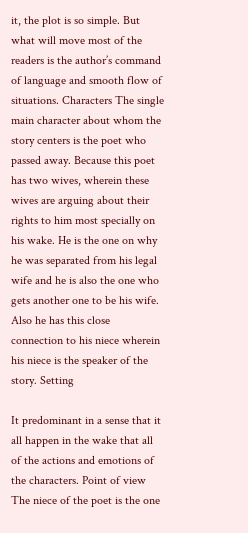it, the plot is so simple. But what will move most of the readers is the author’s command of language and smooth flow of situations. Characters The single main character about whom the story centers is the poet who passed away. Because this poet has two wives, wherein these wives are arguing about their rights to him most specially on his wake. He is the one on why he was separated from his legal wife and he is also the one who gets another one to be his wife. Also he has this close connection to his niece wherein his niece is the speaker of the story. Setting

It predominant in a sense that it all happen in the wake that all of the actions and emotions of the characters. Point of view The niece of the poet is the one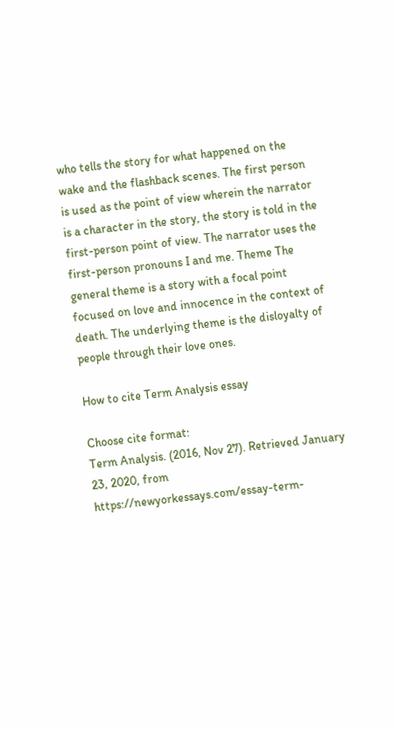who tells the story for what happened on the wake and the flashback scenes. The first person is used as the point of view wherein the narrator is a character in the story, the story is told in the first-person point of view. The narrator uses the first-person pronouns I and me. Theme The general theme is a story with a focal point focused on love and innocence in the context of death. The underlying theme is the disloyalty of people through their love ones.

How to cite Term Analysis essay

Choose cite format:
Term Analysis. (2016, Nov 27). Retrieved January 23, 2020, from https://newyorkessays.com/essay-term-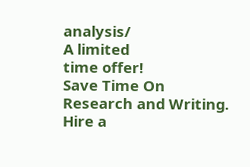analysis/
A limited
time offer!
Save Time On Research and Writing. Hire a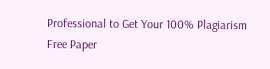Professional to Get Your 100% Plagiarism Free Paper